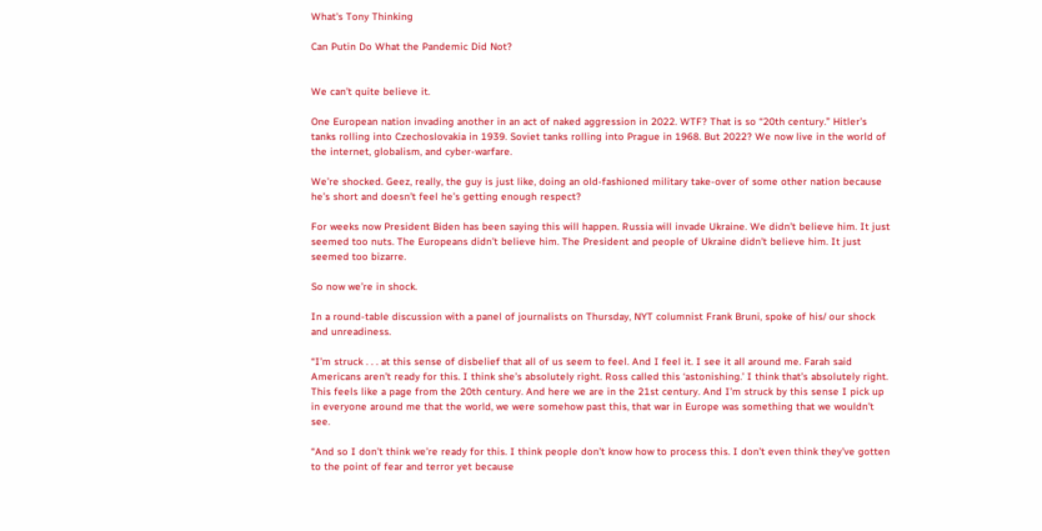What's Tony Thinking

Can Putin Do What the Pandemic Did Not?


We can’t quite believe it.

One European nation invading another in an act of naked aggression in 2022. WTF? That is so “20th century.” Hitler’s tanks rolling into Czechoslovakia in 1939. Soviet tanks rolling into Prague in 1968. But 2022? We now live in the world of the internet, globalism, and cyber-warfare.

We’re shocked. Geez, really, the guy is just like, doing an old-fashioned military take-over of some other nation because he’s short and doesn’t feel he’s getting enough respect?

For weeks now President Biden has been saying this will happen. Russia will invade Ukraine. We didn’t believe him. It just seemed too nuts. The Europeans didn’t believe him. The President and people of Ukraine didn’t believe him. It just seemed too bizarre.

So now we’re in shock.

In a round-table discussion with a panel of journalists on Thursday, NYT columnist Frank Bruni, spoke of his/ our shock and unreadiness.

“I’m struck . . . at this sense of disbelief that all of us seem to feel. And I feel it. I see it all around me. Farah said Americans aren’t ready for this. I think she’s absolutely right. Ross called this ‘astonishing.’ I think that’s absolutely right. This feels like a page from the 20th century. And here we are in the 21st century. And I’m struck by this sense I pick up in everyone around me that the world, we were somehow past this, that war in Europe was something that we wouldn’t see.

“And so I don’t think we’re ready for this. I think people don’t know how to process this. I don’t even think they’ve gotten to the point of fear and terror yet because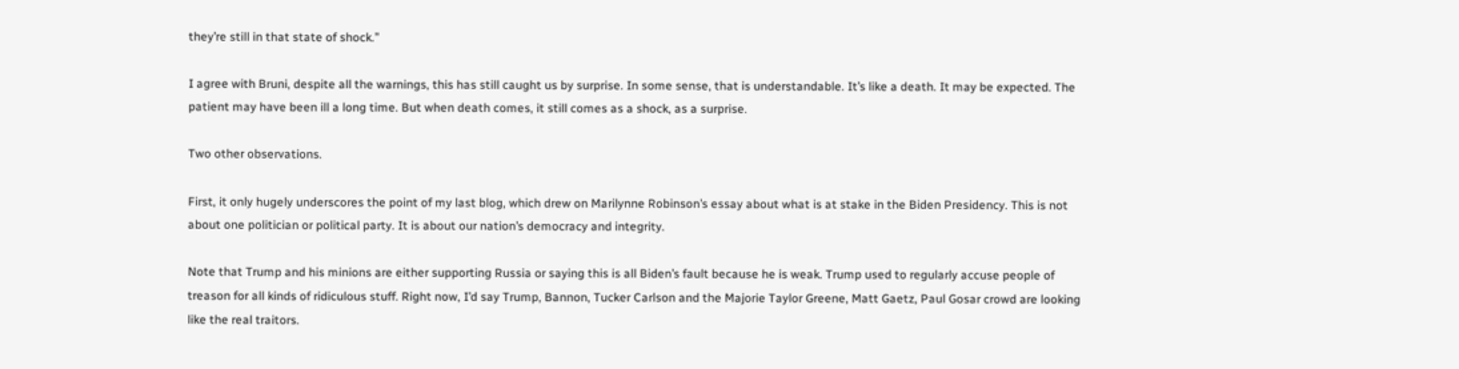they’re still in that state of shock.”

I agree with Bruni, despite all the warnings, this has still caught us by surprise. In some sense, that is understandable. It’s like a death. It may be expected. The patient may have been ill a long time. But when death comes, it still comes as a shock, as a surprise.

Two other observations.

First, it only hugely underscores the point of my last blog, which drew on Marilynne Robinson’s essay about what is at stake in the Biden Presidency. This is not about one politician or political party. It is about our nation’s democracy and integrity.

Note that Trump and his minions are either supporting Russia or saying this is all Biden’s fault because he is weak. Trump used to regularly accuse people of treason for all kinds of ridiculous stuff. Right now, I’d say Trump, Bannon, Tucker Carlson and the Majorie Taylor Greene, Matt Gaetz, Paul Gosar crowd are looking like the real traitors.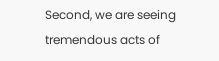Second, we are seeing tremendous acts of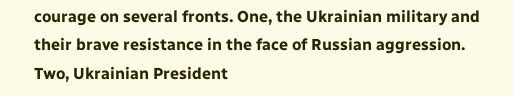courage on several fronts. One, the Ukrainian military and their brave resistance in the face of Russian aggression. Two, Ukrainian President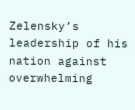Zelensky’s leadership of his nation against overwhelming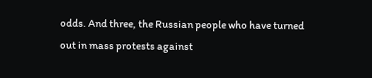odds. And three, the Russian people who have turned out in mass protests against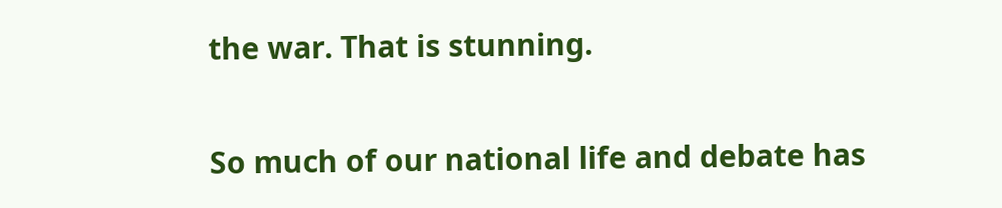the war. That is stunning.

So much of our national life and debate has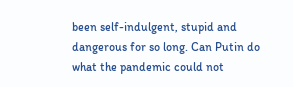been self-indulgent, stupid and dangerous for so long. Can Putin do what the pandemic could not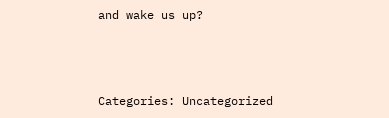and wake us up?



Categories: Uncategorized